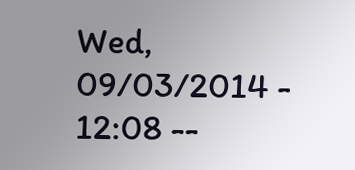Wed, 09/03/2014 - 12:08 --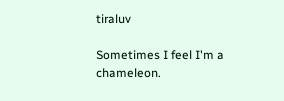tiraluv

Sometimes I feel I'm a chameleon.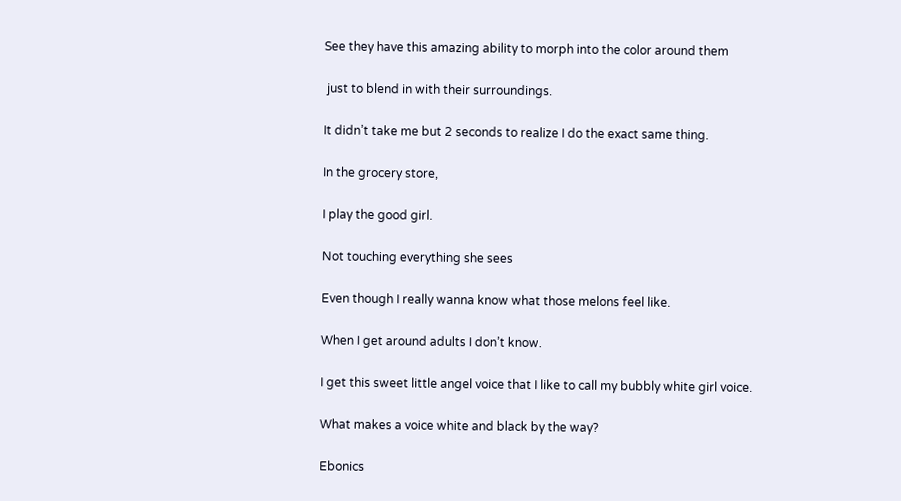See they have this amazing ability to morph into the color around them

 just to blend in with their surroundings.

It didn’t take me but 2 seconds to realize I do the exact same thing.

In the grocery store,

I play the good girl.

Not touching everything she sees

Even though I really wanna know what those melons feel like.

When I get around adults I don’t know.

I get this sweet little angel voice that I like to call my bubbly white girl voice.

What makes a voice white and black by the way?

Ebonics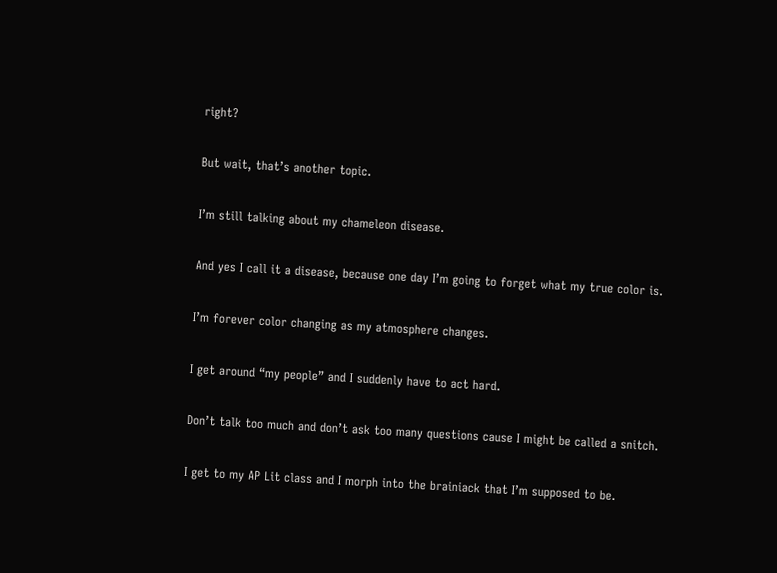right?

But wait, that’s another topic.

I’m still talking about my chameleon disease.

And yes I call it a disease, because one day I’m going to forget what my true color is.

I’m forever color changing as my atmosphere changes.

I get around “my people” and I suddenly have to act hard.

Don’t talk too much and don’t ask too many questions cause I might be called a snitch.

I get to my AP Lit class and I morph into the brainiack that I’m supposed to be.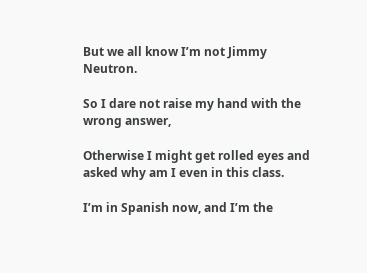But we all know I’m not Jimmy Neutron.

So I dare not raise my hand with the wrong answer,

Otherwise I might get rolled eyes and asked why am I even in this class.

I’m in Spanish now, and I’m the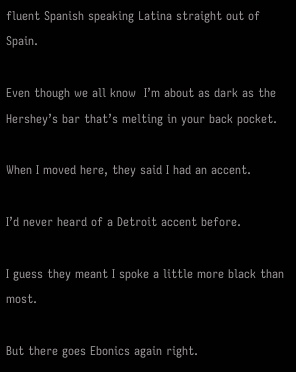fluent Spanish speaking Latina straight out of Spain.

Even though we all know  I’m about as dark as the Hershey’s bar that’s melting in your back pocket.

When I moved here, they said I had an accent.

I’d never heard of a Detroit accent before.

I guess they meant I spoke a little more black than most.

But there goes Ebonics again right.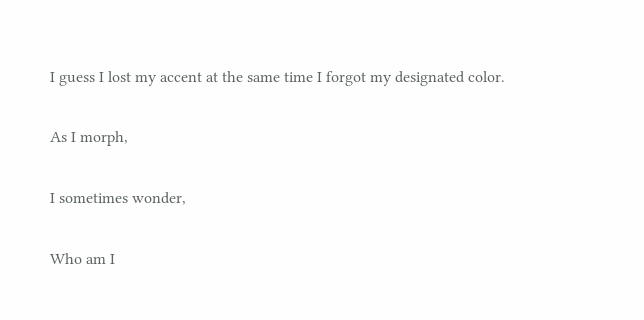I guess I lost my accent at the same time I forgot my designated color.

As I morph,

I sometimes wonder,

Who am I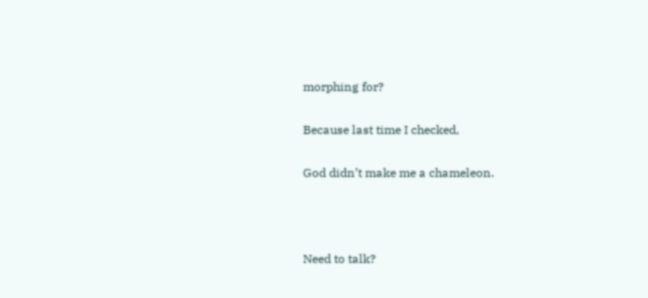morphing for?

Because last time I checked,

God didn’t make me a chameleon.



Need to talk?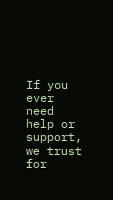If you ever need help or support, we trust for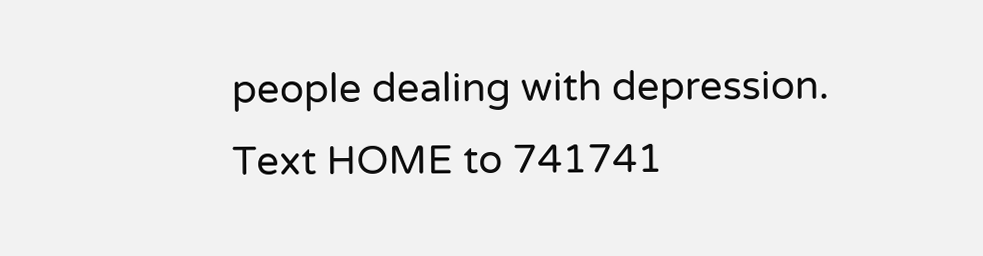people dealing with depression. Text HOME to 741741